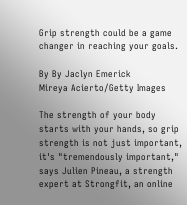Grip strength could be a game changer in reaching your goals.

By By Jaclyn Emerick
Mireya Acierto/Getty Images

The strength of your body starts with your hands, so grip strength is not just important, it's "tremendously important," says Julien Pineau, a strength expert at Strongfit, an online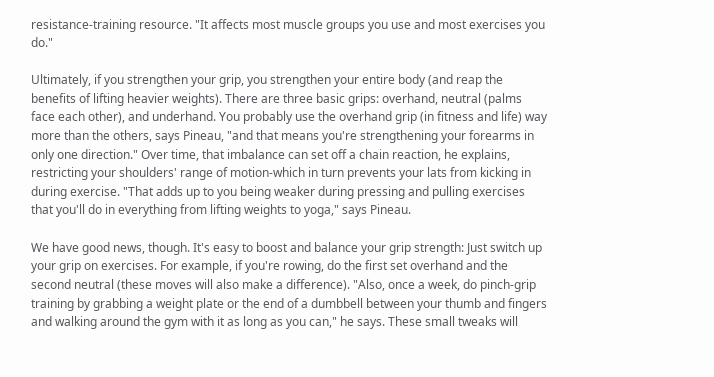resistance-training resource. "It affects most muscle groups you use and most exercises you do."

Ultimately, if you strengthen your grip, you strengthen your entire body (and reap the benefits of lifting heavier weights). There are three basic grips: overhand, neutral (palms face each other), and underhand. You probably use the overhand grip (in fitness and life) way more than the others, says Pineau, "and that means you're strengthening your forearms in only one direction." Over time, that imbalance can set off a chain reaction, he explains, restricting your shoulders' range of motion-which in turn prevents your lats from kicking in during exercise. "That adds up to you being weaker during pressing and pulling exercises that you'll do in everything from lifting weights to yoga," says Pineau.

We have good news, though. It's easy to boost and balance your grip strength: Just switch up your grip on exercises. For example, if you're rowing, do the first set overhand and the second neutral (these moves will also make a difference). "Also, once a week, do pinch-grip training by grabbing a weight plate or the end of a dumbbell between your thumb and fingers and walking around the gym with it as long as you can," he says. These small tweaks will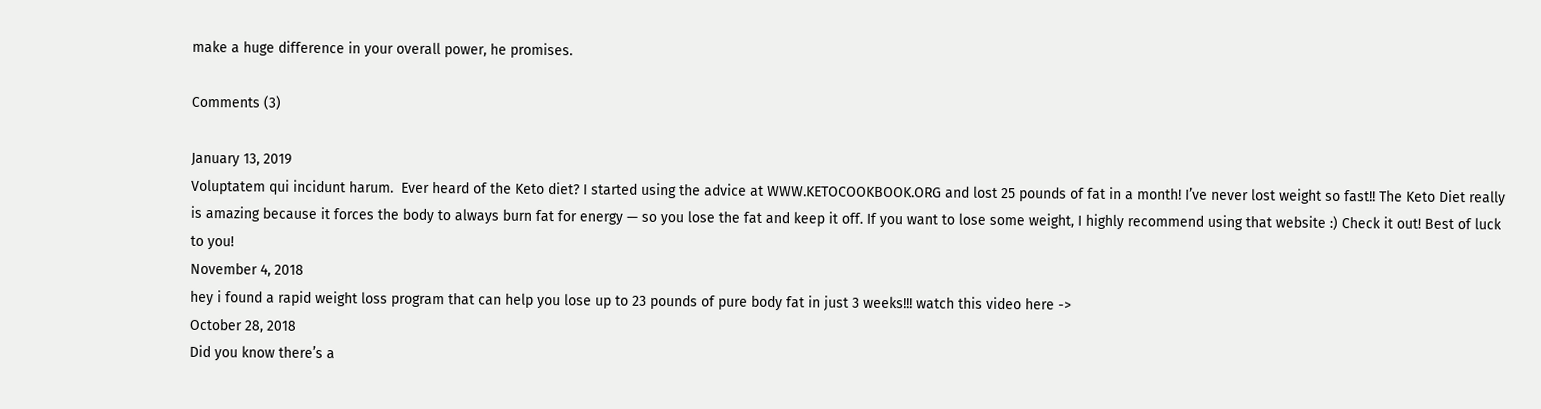make a huge difference in your overall power, he promises.

Comments (3)

January 13, 2019
Voluptatem qui incidunt harum.  Ever heard of the Keto diet? I started using the advice at WWW.KETOCOOKBOOK.ORG and lost 25 pounds of fat in a month! I’ve never lost weight so fast!! The Keto Diet really is amazing because it forces the body to always burn fat for energy — so you lose the fat and keep it off. If you want to lose some weight, I highly recommend using that website :) Check it out! Best of luck to you!
November 4, 2018
hey i found a rapid weight loss program that can help you lose up to 23 pounds of pure body fat in just 3 weeks!!! watch this video here ->
October 28, 2018
Did you know there’s a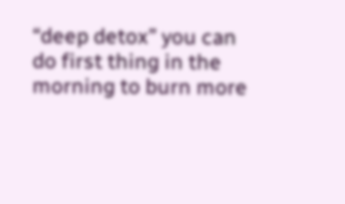“deep detox” you can do first thing in the morning to burn more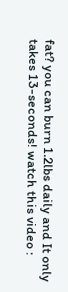fat? you can burn 1.2lbs daily and It only takes 13-seconds! watch this video :